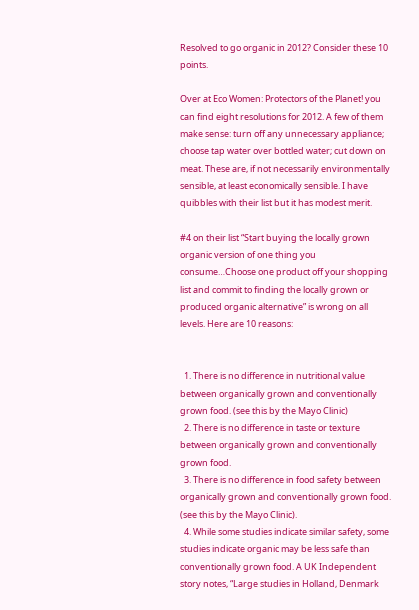Resolved to go organic in 2012? Consider these 10 points.

Over at Eco Women: Protectors of the Planet! you can find eight resolutions for 2012. A few of them make sense: turn off any unnecessary appliance; choose tap water over bottled water; cut down on meat. These are, if not necessarily environmentally sensible, at least economically sensible. I have quibbles with their list but it has modest merit.

#4 on their list “Start buying the locally grown organic version of one thing you consume…Choose one product off your shopping list and commit to finding the locally grown or produced organic alternative” is wrong on all levels. Here are 10 reasons:


  1. There is no difference in nutritional value between organically grown and conventionally grown food. (see this by the Mayo Clinic)
  2. There is no difference in taste or texture between organically grown and conventionally grown food.
  3. There is no difference in food safety between organically grown and conventionally grown food. (see this by the Mayo Clinic).
  4. While some studies indicate similar safety, some studies indicate organic may be less safe than conventionally grown food. A UK Independent story notes, “Large studies in Holland, Denmark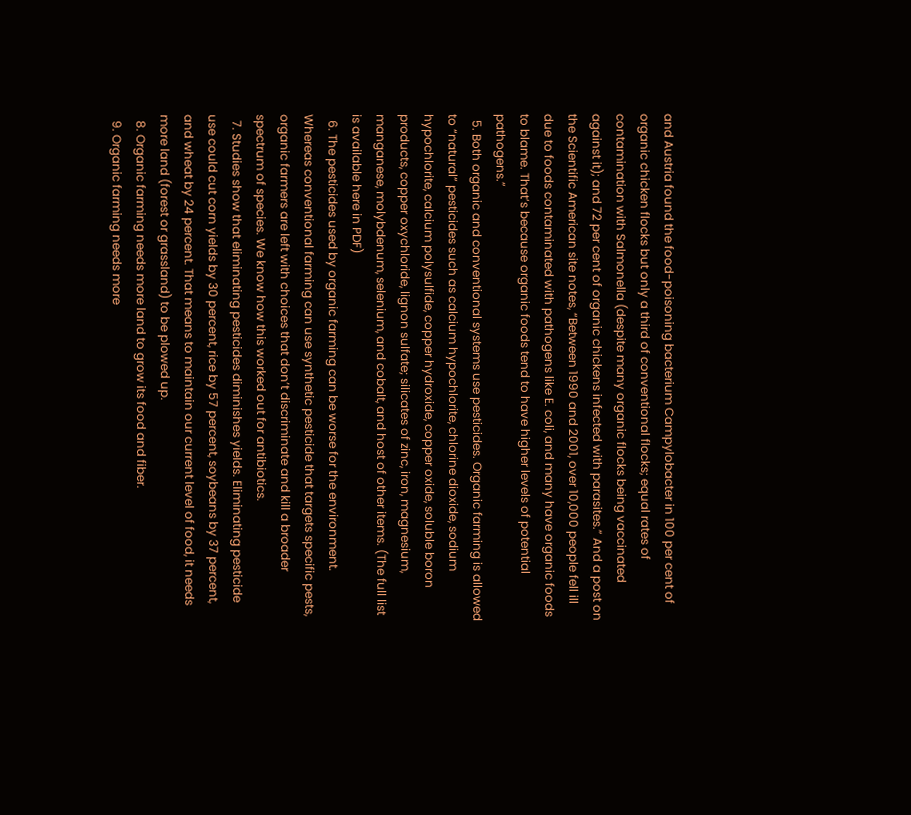and Austria found the food-poisoning bacterium Campylobacter in 100 per cent of organic chicken flocks but only a third of conventional flocks; equal rates of contamination with Salmonella (despite many organic flocks being vaccinated against it); and 72 per cent of organic chickens infected with parasites.” And a post on the Scientific American site notes, “Between 1990 and 2001, over 10,000 people fell ill due to foods contaminated with pathogens like E. coli, and many have organic foods to blame. That’s because organic foods tend to have higher levels of potential pathogens.”
  5. Both organic and conventional systems use pesticides. Organic farming is allowed to “natural” pesticides such as calcium hypochlorite, chlorine dioxide, sodium hypochlorite, calcium polysulfide, copper hydroxide, copper oxide, soluble boron products, copper oxychloride, lignon sulfate; silicates of zinc, iron, magnesium, manganese, molybdenum, selenium, and cobalt, and host of other items. (The full list is available here in PDF)
  6. The pesticides used by organic farming can be worse for the environment. Whereas conventional farming can use synthetic pesticide that targets specific pests, organic farmers are left with choices that don’t discriminate and kill a broader spectrum of species. We know how this worked out for antibiotics.
  7. Studies show that eliminating pesticides diminishes yields. Eliminating pesticide use could cut corn yields by 30 percent, rice by 57 percent, soybeans by 37 percent, and wheat by 24 percent. That means to maintain our current level of food, it needs more land (forest or grassland) to be plowed up.
  8. Organic farming needs more land to grow its food and fiber.
  9. Organic farming needs more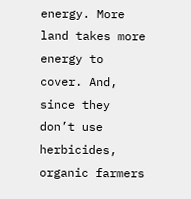energy. More land takes more energy to cover. And, since they don’t use herbicides, organic farmers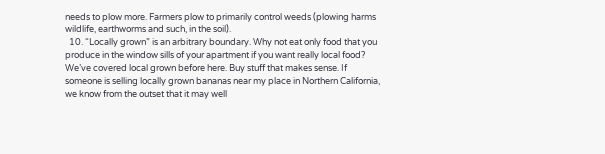needs to plow more. Farmers plow to primarily control weeds (plowing harms wildlife, earthworms and such, in the soil).
  10. “Locally grown” is an arbitrary boundary. Why not eat only food that you produce in the window sills of your apartment if you want really local food? We’ve covered local grown before here. Buy stuff that makes sense. If someone is selling locally grown bananas near my place in Northern California, we know from the outset that it may well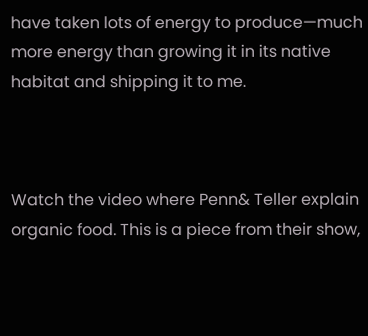have taken lots of energy to produce—much more energy than growing it in its native habitat and shipping it to me.



Watch the video where Penn& Teller explain organic food. This is a piece from their show,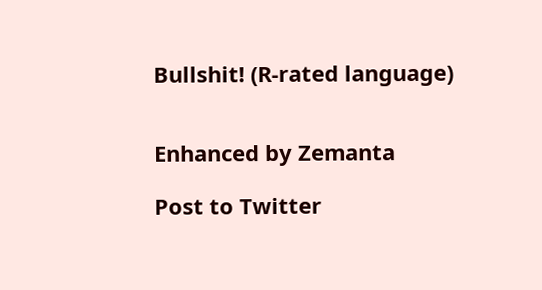Bullshit! (R-rated language)


Enhanced by Zemanta

Post to Twitter